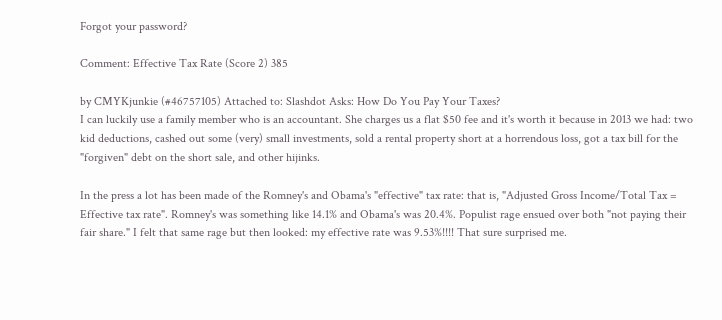Forgot your password?

Comment: Effective Tax Rate (Score 2) 385

by CMYKjunkie (#46757105) Attached to: Slashdot Asks: How Do You Pay Your Taxes?
I can luckily use a family member who is an accountant. She charges us a flat $50 fee and it's worth it because in 2013 we had: two kid deductions, cashed out some (very) small investments, sold a rental property short at a horrendous loss, got a tax bill for the "forgiven" debt on the short sale, and other hijinks.

In the press a lot has been made of the Romney's and Obama's "effective" tax rate: that is, "Adjusted Gross Income/Total Tax = Effective tax rate". Romney's was something like 14.1% and Obama's was 20.4%. Populist rage ensued over both "not paying their fair share." I felt that same rage but then looked: my effective rate was 9.53%!!!! That sure surprised me.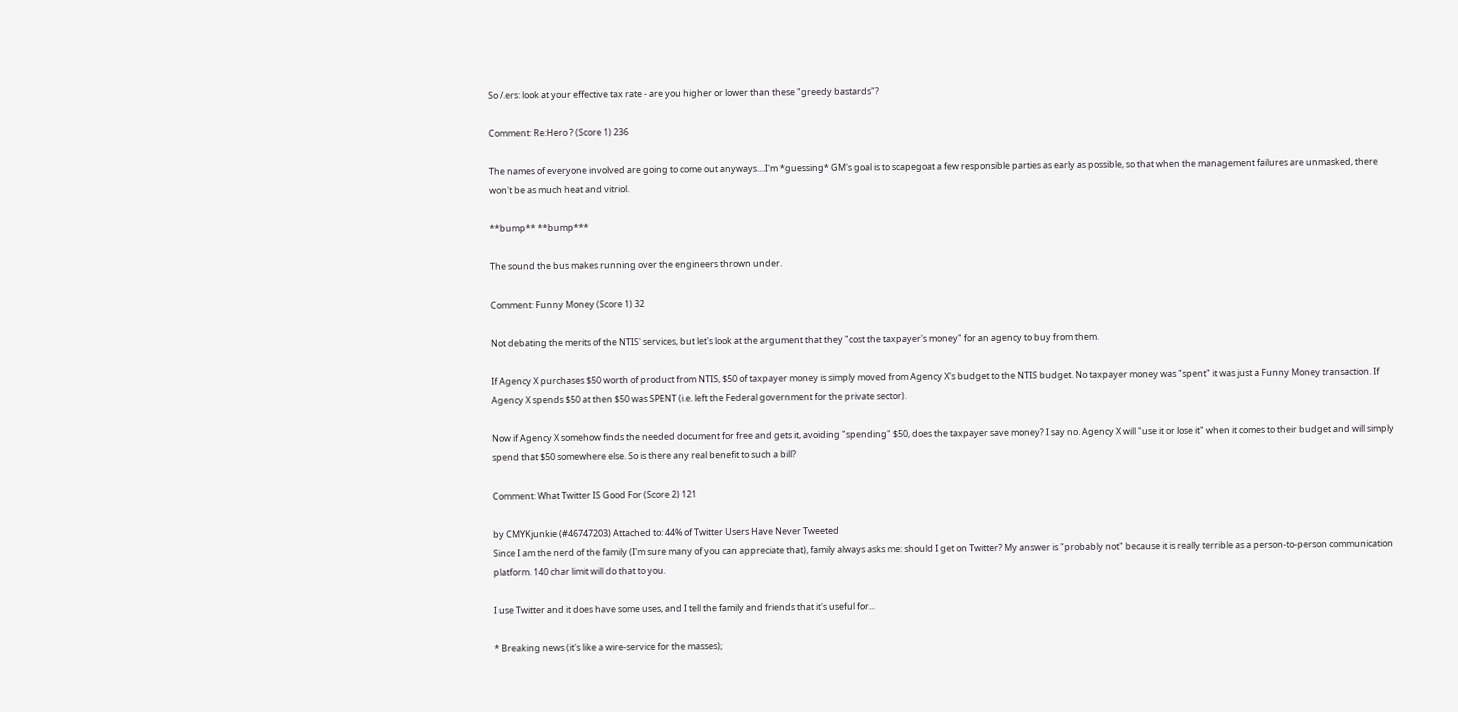So /.ers: look at your effective tax rate - are you higher or lower than these "greedy bastards"?

Comment: Re:Hero ? (Score 1) 236

The names of everyone involved are going to come out anyways....I'm *guessing* GM's goal is to scapegoat a few responsible parties as early as possible, so that when the management failures are unmasked, there won't be as much heat and vitriol.

**bump** **bump***

The sound the bus makes running over the engineers thrown under.

Comment: Funny Money (Score 1) 32

Not debating the merits of the NTIS' services, but let's look at the argument that they "cost the taxpayer's money" for an agency to buy from them.

If Agency X purchases $50 worth of product from NTIS, $50 of taxpayer money is simply moved from Agency X's budget to the NTIS budget. No taxpayer money was "spent" it was just a Funny Money transaction. If Agency X spends $50 at then $50 was SPENT (i.e. left the Federal government for the private sector).

Now if Agency X somehow finds the needed document for free and gets it, avoiding "spending" $50, does the taxpayer save money? I say no. Agency X will "use it or lose it" when it comes to their budget and will simply spend that $50 somewhere else. So is there any real benefit to such a bill?

Comment: What Twitter IS Good For (Score 2) 121

by CMYKjunkie (#46747203) Attached to: 44% of Twitter Users Have Never Tweeted
Since I am the nerd of the family (I'm sure many of you can appreciate that), family always asks me: should I get on Twitter? My answer is "probably not" because it is really terrible as a person-to-person communication platform. 140 char limit will do that to you.

I use Twitter and it does have some uses, and I tell the family and friends that it's useful for...

* Breaking news (it's like a wire-service for the masses);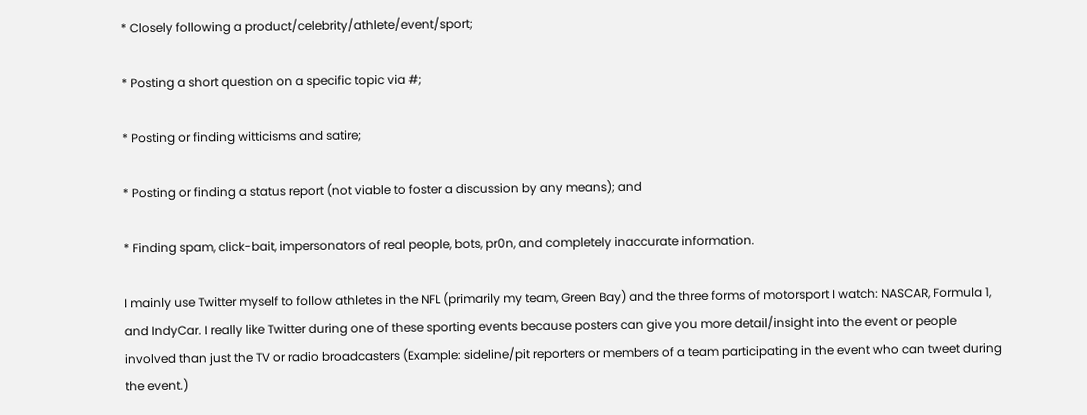* Closely following a product/celebrity/athlete/event/sport;

* Posting a short question on a specific topic via #;

* Posting or finding witticisms and satire;

* Posting or finding a status report (not viable to foster a discussion by any means); and

* Finding spam, click-bait, impersonators of real people, bots, pr0n, and completely inaccurate information.

I mainly use Twitter myself to follow athletes in the NFL (primarily my team, Green Bay) and the three forms of motorsport I watch: NASCAR, Formula 1, and IndyCar. I really like Twitter during one of these sporting events because posters can give you more detail/insight into the event or people involved than just the TV or radio broadcasters (Example: sideline/pit reporters or members of a team participating in the event who can tweet during the event.)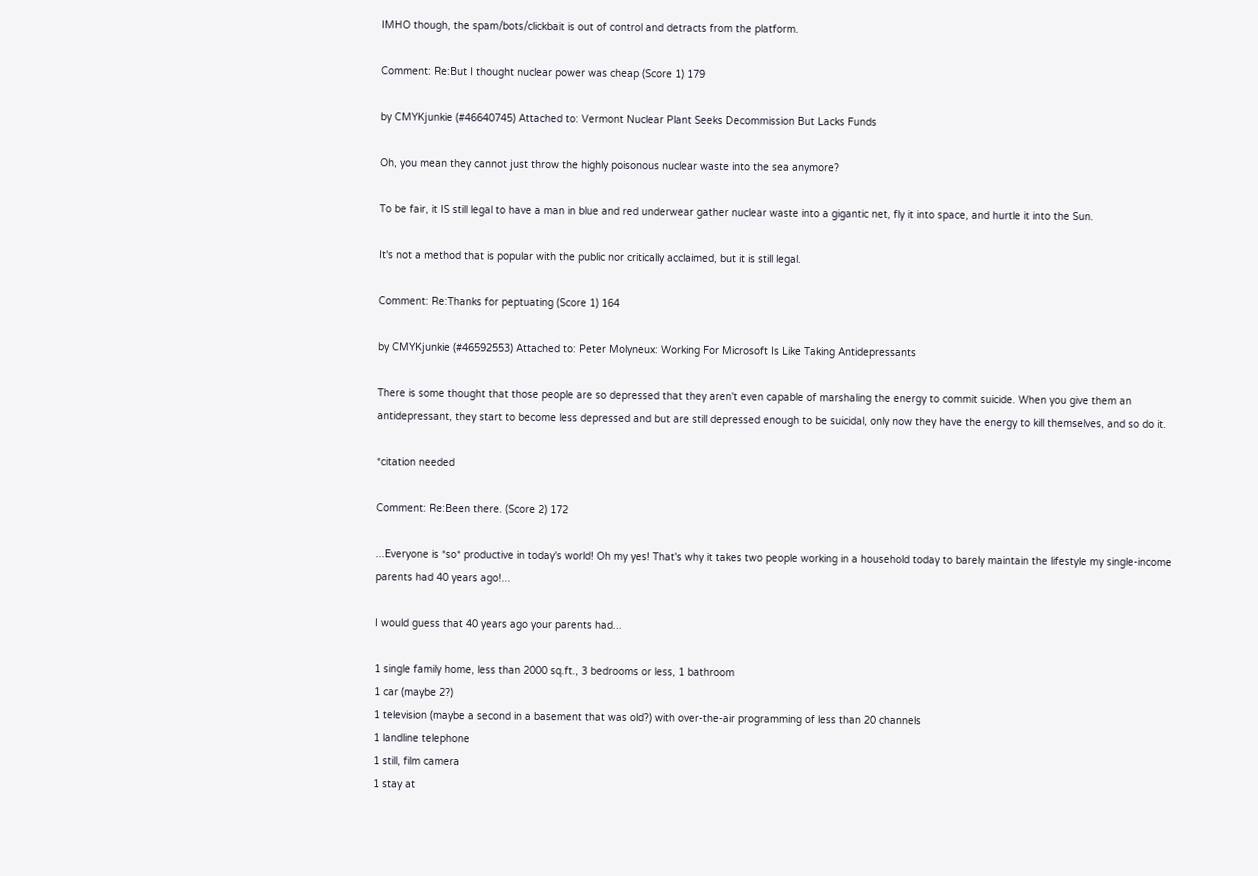IMHO though, the spam/bots/clickbait is out of control and detracts from the platform.

Comment: Re:But I thought nuclear power was cheap (Score 1) 179

by CMYKjunkie (#46640745) Attached to: Vermont Nuclear Plant Seeks Decommission But Lacks Funds

Oh, you mean they cannot just throw the highly poisonous nuclear waste into the sea anymore?

To be fair, it IS still legal to have a man in blue and red underwear gather nuclear waste into a gigantic net, fly it into space, and hurtle it into the Sun.

It's not a method that is popular with the public nor critically acclaimed, but it is still legal.

Comment: Re:Thanks for peptuating (Score 1) 164

by CMYKjunkie (#46592553) Attached to: Peter Molyneux: Working For Microsoft Is Like Taking Antidepressants

There is some thought that those people are so depressed that they aren't even capable of marshaling the energy to commit suicide. When you give them an antidepressant, they start to become less depressed and but are still depressed enough to be suicidal, only now they have the energy to kill themselves, and so do it.

*citation needed

Comment: Re:Been there. (Score 2) 172

...Everyone is *so* productive in today's world! Oh my yes! That's why it takes two people working in a household today to barely maintain the lifestyle my single-income parents had 40 years ago!...

I would guess that 40 years ago your parents had...

1 single family home, less than 2000 sq.ft., 3 bedrooms or less, 1 bathroom
1 car (maybe 2?)
1 television (maybe a second in a basement that was old?) with over-the-air programming of less than 20 channels
1 landline telephone
1 still, film camera
1 stay at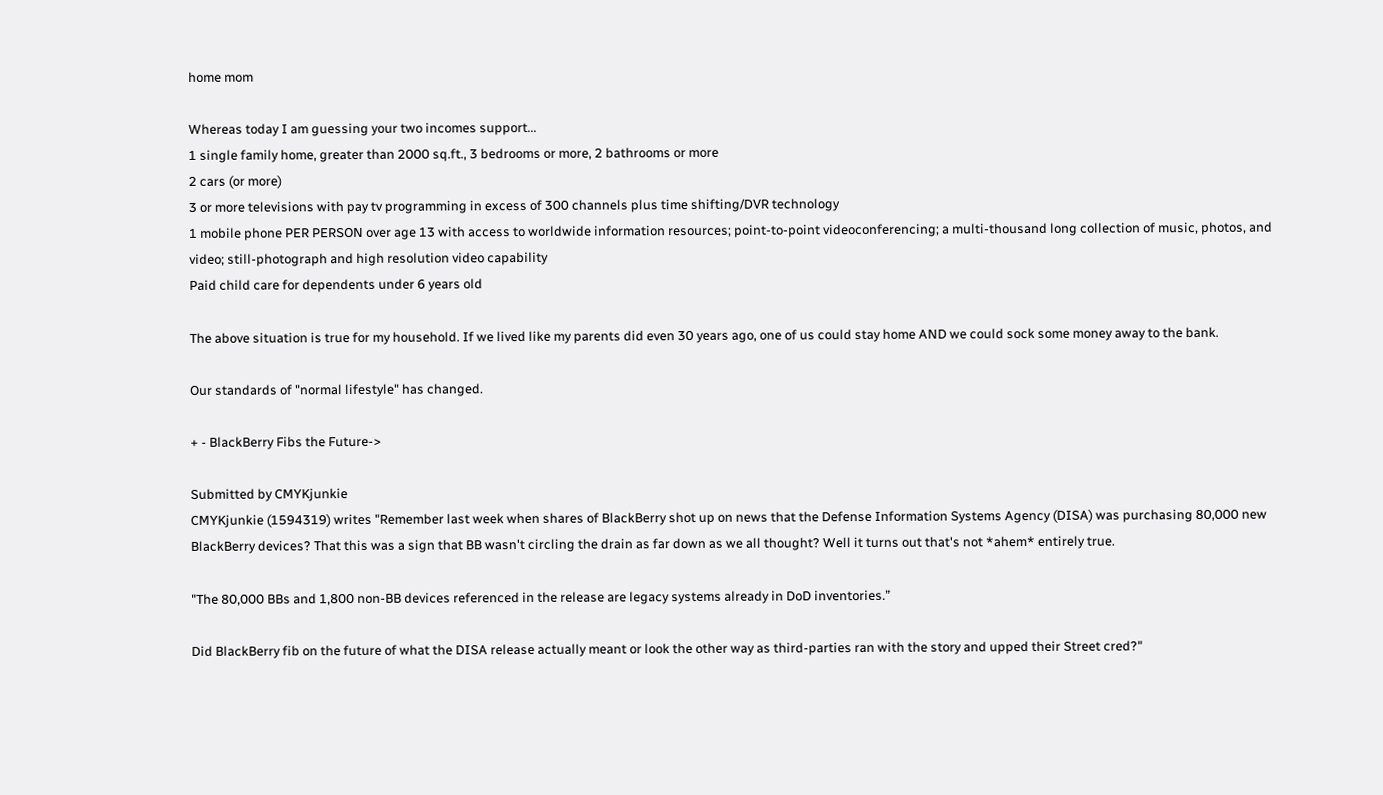home mom

Whereas today I am guessing your two incomes support...
1 single family home, greater than 2000 sq.ft., 3 bedrooms or more, 2 bathrooms or more
2 cars (or more)
3 or more televisions with pay tv programming in excess of 300 channels plus time shifting/DVR technology
1 mobile phone PER PERSON over age 13 with access to worldwide information resources; point-to-point videoconferencing; a multi-thousand long collection of music, photos, and video; still-photograph and high resolution video capability
Paid child care for dependents under 6 years old

The above situation is true for my household. If we lived like my parents did even 30 years ago, one of us could stay home AND we could sock some money away to the bank.

Our standards of "normal lifestyle" has changed.

+ - BlackBerry Fibs the Future->

Submitted by CMYKjunkie
CMYKjunkie (1594319) writes "Remember last week when shares of BlackBerry shot up on news that the Defense Information Systems Agency (DISA) was purchasing 80,000 new BlackBerry devices? That this was a sign that BB wasn't circling the drain as far down as we all thought? Well it turns out that's not *ahem* entirely true.

"The 80,000 BBs and 1,800 non-BB devices referenced in the release are legacy systems already in DoD inventories.”

Did BlackBerry fib on the future of what the DISA release actually meant or look the other way as third-parties ran with the story and upped their Street cred?"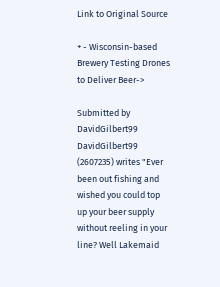Link to Original Source

+ - Wisconsin-based Brewery Testing Drones to Deliver Beer->

Submitted by DavidGilbert99
DavidGilbert99 (2607235) writes "Ever been out fishing and wished you could top up your beer supply without reeling in your line? Well Lakemaid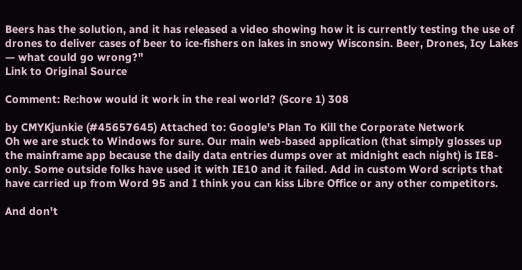Beers has the solution, and it has released a video showing how it is currently testing the use of drones to deliver cases of beer to ice-fishers on lakes in snowy Wisconsin. Beer, Drones, Icy Lakes — what could go wrong?"
Link to Original Source

Comment: Re:how would it work in the real world? (Score 1) 308

by CMYKjunkie (#45657645) Attached to: Google's Plan To Kill the Corporate Network
Oh we are stuck to Windows for sure. Our main web-based application (that simply glosses up the mainframe app because the daily data entries dumps over at midnight each night) is IE8-only. Some outside folks have used it with IE10 and it failed. Add in custom Word scripts that have carried up from Word 95 and I think you can kiss Libre Office or any other competitors.

And don't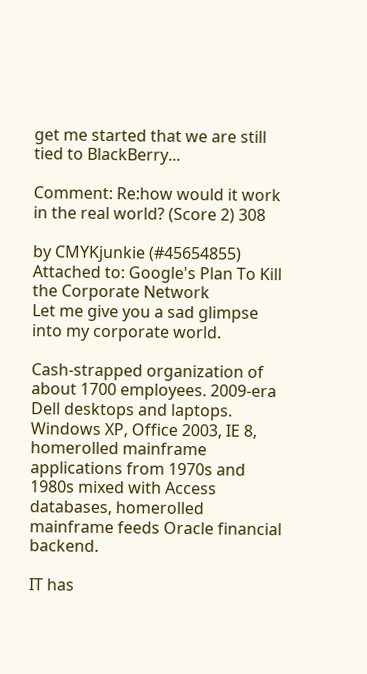get me started that we are still tied to BlackBerry...

Comment: Re:how would it work in the real world? (Score 2) 308

by CMYKjunkie (#45654855) Attached to: Google's Plan To Kill the Corporate Network
Let me give you a sad glimpse into my corporate world.

Cash-strapped organization of about 1700 employees. 2009-era Dell desktops and laptops. Windows XP, Office 2003, IE 8, homerolled mainframe applications from 1970s and 1980s mixed with Access databases, homerolled mainframe feeds Oracle financial backend.

IT has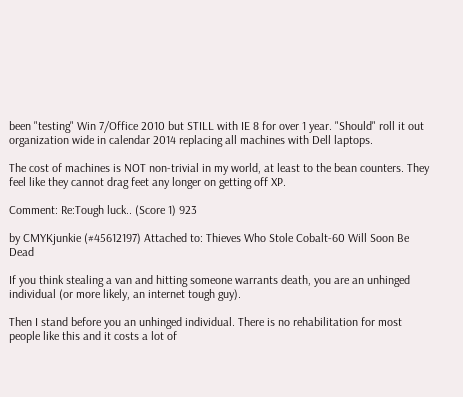been "testing" Win 7/Office 2010 but STILL with IE 8 for over 1 year. "Should" roll it out organization wide in calendar 2014 replacing all machines with Dell laptops.

The cost of machines is NOT non-trivial in my world, at least to the bean counters. They feel like they cannot drag feet any longer on getting off XP.

Comment: Re:Tough luck.. (Score 1) 923

by CMYKjunkie (#45612197) Attached to: Thieves Who Stole Cobalt-60 Will Soon Be Dead

If you think stealing a van and hitting someone warrants death, you are an unhinged individual (or more likely, an internet tough guy).

Then I stand before you an unhinged individual. There is no rehabilitation for most people like this and it costs a lot of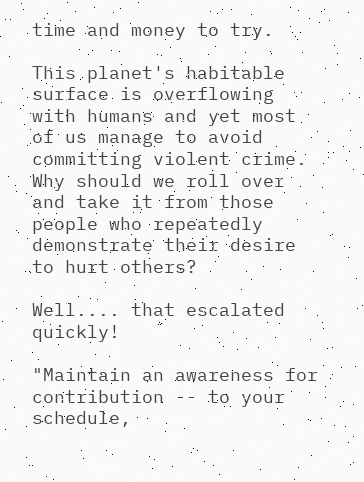time and money to try.

This planet's habitable surface is overflowing with humans and yet most of us manage to avoid committing violent crime. Why should we roll over and take it from those people who repeatedly demonstrate their desire to hurt others?

Well.... that escalated quickly!

"Maintain an awareness for contribution -- to your schedule,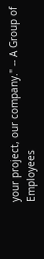your project, our company." -- A Group of Employees